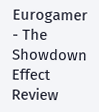Eurogamer - The Showdown Effect Review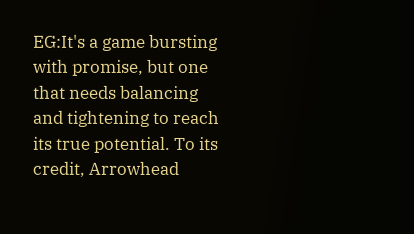EG:It's a game bursting with promise, but one that needs balancing and tightening to reach its true potential. To its credit, Arrowhead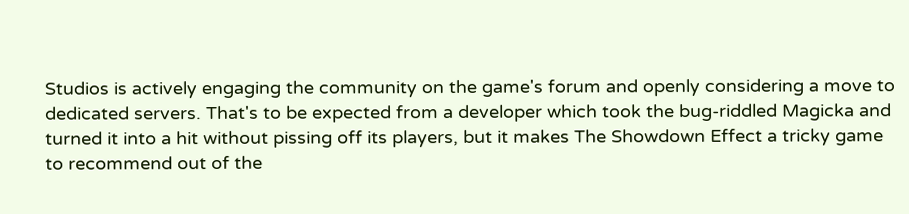Studios is actively engaging the community on the game's forum and openly considering a move to dedicated servers. That's to be expected from a developer which took the bug-riddled Magicka and turned it into a hit without pissing off its players, but it makes The Showdown Effect a tricky game to recommend out of the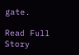gate.

Read Full Story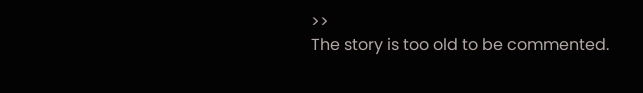>>
The story is too old to be commented.